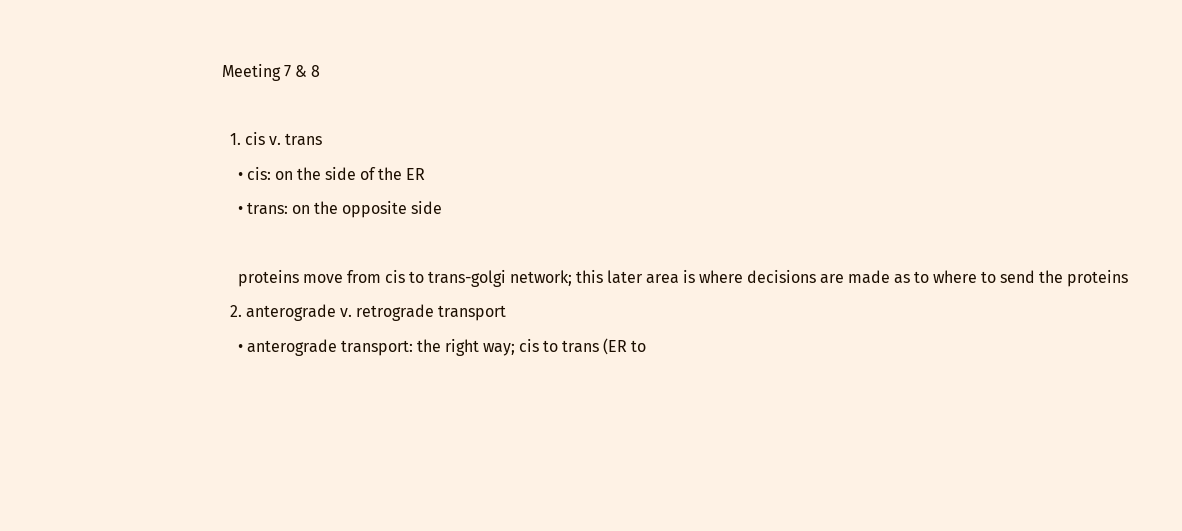Meeting 7 & 8

  1. cis v. trans
    • cis: on the side of the ER
    • trans: on the opposite side

    proteins move from cis to trans-golgi network; this later area is where decisions are made as to where to send the proteins
  2. anterograde v. retrograde transport
    • anterograde transport: the right way; cis to trans (ER to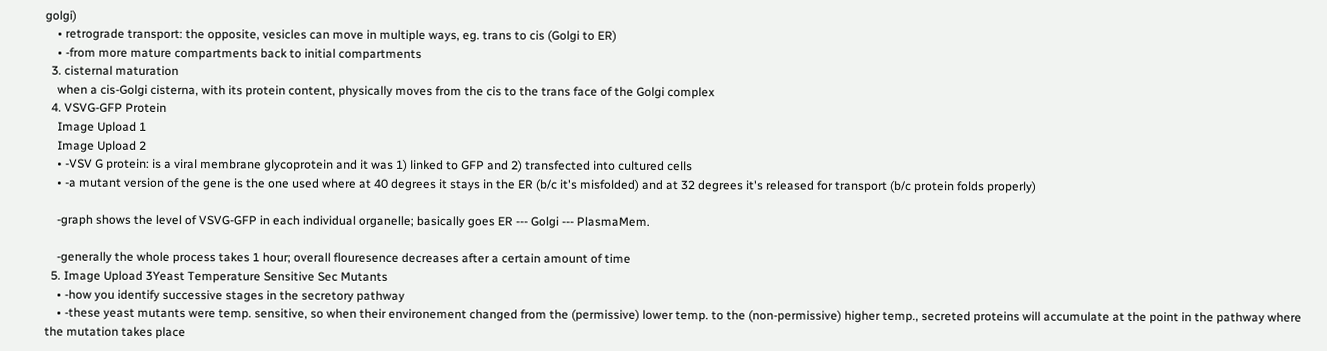golgi)
    • retrograde transport: the opposite, vesicles can move in multiple ways, eg. trans to cis (Golgi to ER)
    • -from more mature compartments back to initial compartments
  3. cisternal maturation
    when a cis-Golgi cisterna, with its protein content, physically moves from the cis to the trans face of the Golgi complex
  4. VSVG-GFP Protein
    Image Upload 1
    Image Upload 2
    • -VSV G protein: is a viral membrane glycoprotein and it was 1) linked to GFP and 2) transfected into cultured cells
    • -a mutant version of the gene is the one used where at 40 degrees it stays in the ER (b/c it's misfolded) and at 32 degrees it's released for transport (b/c protein folds properly)

    -graph shows the level of VSVG-GFP in each individual organelle; basically goes ER --- Golgi --- PlasmaMem.

    -generally the whole process takes 1 hour; overall flouresence decreases after a certain amount of time
  5. Image Upload 3Yeast Temperature Sensitive Sec Mutants
    • -how you identify successive stages in the secretory pathway
    • -these yeast mutants were temp. sensitive, so when their environement changed from the (permissive) lower temp. to the (non-permissive) higher temp., secreted proteins will accumulate at the point in the pathway where the mutation takes place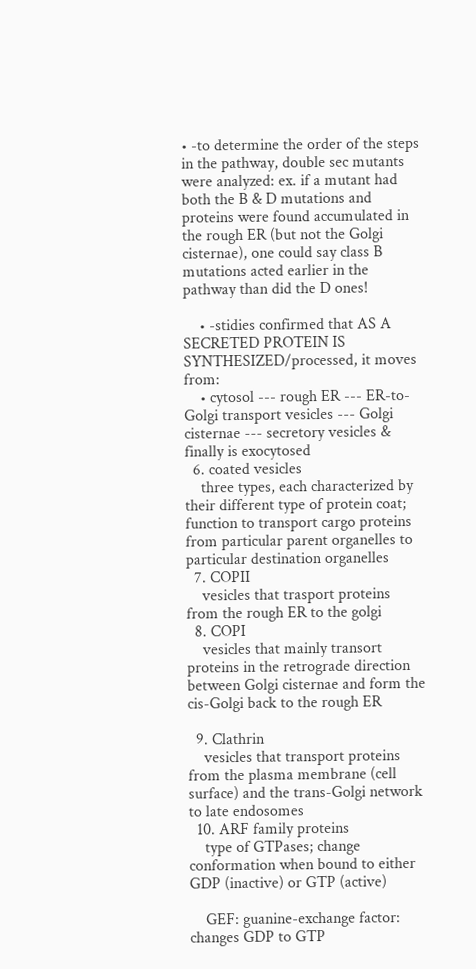• -to determine the order of the steps in the pathway, double sec mutants were analyzed: ex. if a mutant had both the B & D mutations and proteins were found accumulated in the rough ER (but not the Golgi cisternae), one could say class B mutations acted earlier in the pathway than did the D ones!

    • -stidies confirmed that AS A SECRETED PROTEIN IS SYNTHESIZED/processed, it moves from:
    • cytosol --- rough ER --- ER-to-Golgi transport vesicles --- Golgi cisternae --- secretory vesicles & finally is exocytosed
  6. coated vesicles
    three types, each characterized by their different type of protein coat; function to transport cargo proteins from particular parent organelles to particular destination organelles
  7. COPII
    vesicles that trasport proteins from the rough ER to the golgi
  8. COPI
    vesicles that mainly transort proteins in the retrograde direction between Golgi cisternae and form the cis-Golgi back to the rough ER

  9. Clathrin
    vesicles that transport proteins from the plasma membrane (cell surface) and the trans-Golgi network to late endosomes
  10. ARF family proteins
    type of GTPases; change conformation when bound to either GDP (inactive) or GTP (active)

    GEF: guanine-exchange factor: changes GDP to GTP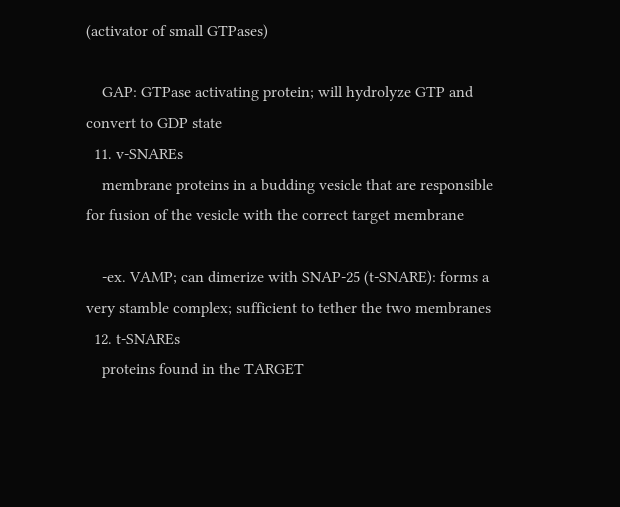(activator of small GTPases)

    GAP: GTPase activating protein; will hydrolyze GTP and convert to GDP state
  11. v-SNAREs
    membrane proteins in a budding vesicle that are responsible for fusion of the vesicle with the correct target membrane

    -ex. VAMP; can dimerize with SNAP-25 (t-SNARE): forms a very stamble complex; sufficient to tether the two membranes
  12. t-SNAREs
    proteins found in the TARGET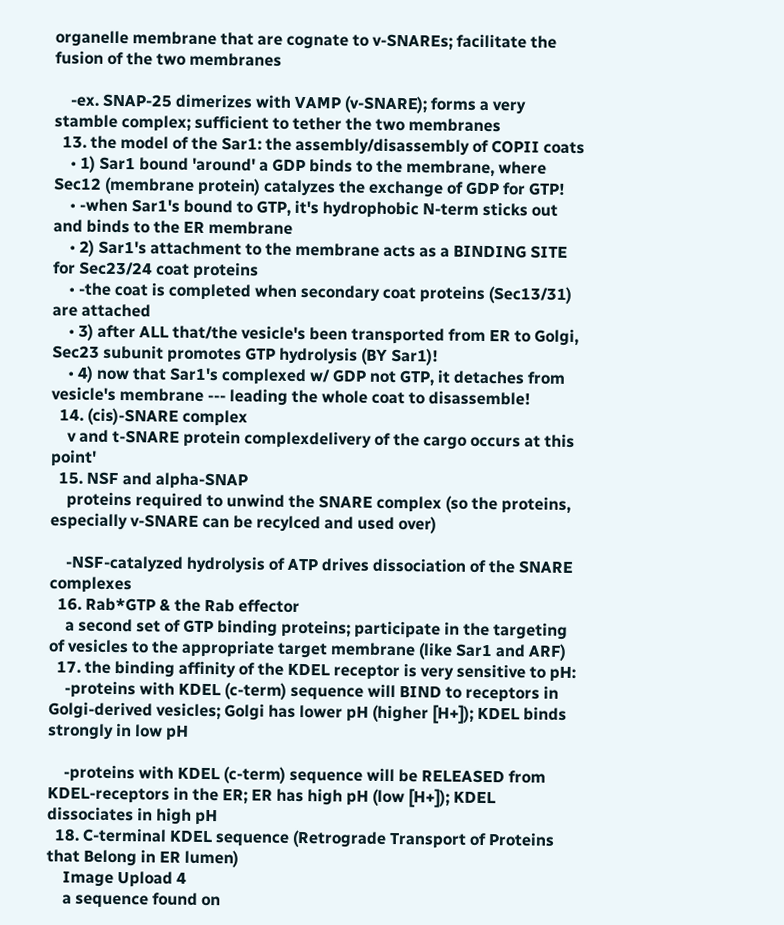organelle membrane that are cognate to v-SNAREs; facilitate the fusion of the two membranes

    -ex. SNAP-25 dimerizes with VAMP (v-SNARE); forms a very stamble complex; sufficient to tether the two membranes
  13. the model of the Sar1: the assembly/disassembly of COPII coats
    • 1) Sar1 bound 'around' a GDP binds to the membrane, where Sec12 (membrane protein) catalyzes the exchange of GDP for GTP!
    • -when Sar1's bound to GTP, it's hydrophobic N-term sticks out and binds to the ER membrane
    • 2) Sar1's attachment to the membrane acts as a BINDING SITE for Sec23/24 coat proteins
    • -the coat is completed when secondary coat proteins (Sec13/31) are attached
    • 3) after ALL that/the vesicle's been transported from ER to Golgi, Sec23 subunit promotes GTP hydrolysis (BY Sar1)!
    • 4) now that Sar1's complexed w/ GDP not GTP, it detaches from vesicle's membrane --- leading the whole coat to disassemble!
  14. (cis)-SNARE complex
    v and t-SNARE protein complexdelivery of the cargo occurs at this point'
  15. NSF and alpha-SNAP
    proteins required to unwind the SNARE complex (so the proteins, especially v-SNARE can be recylced and used over)

    -NSF-catalyzed hydrolysis of ATP drives dissociation of the SNARE complexes
  16. Rab*GTP & the Rab effector
    a second set of GTP binding proteins; participate in the targeting of vesicles to the appropriate target membrane (like Sar1 and ARF)
  17. the binding affinity of the KDEL receptor is very sensitive to pH:
    -proteins with KDEL (c-term) sequence will BIND to receptors in Golgi-derived vesicles; Golgi has lower pH (higher [H+]); KDEL binds strongly in low pH

    -proteins with KDEL (c-term) sequence will be RELEASED from KDEL-receptors in the ER; ER has high pH (low [H+]); KDEL dissociates in high pH
  18. C-terminal KDEL sequence (Retrograde Transport of Proteins that Belong in ER lumen)
    Image Upload 4
    a sequence found on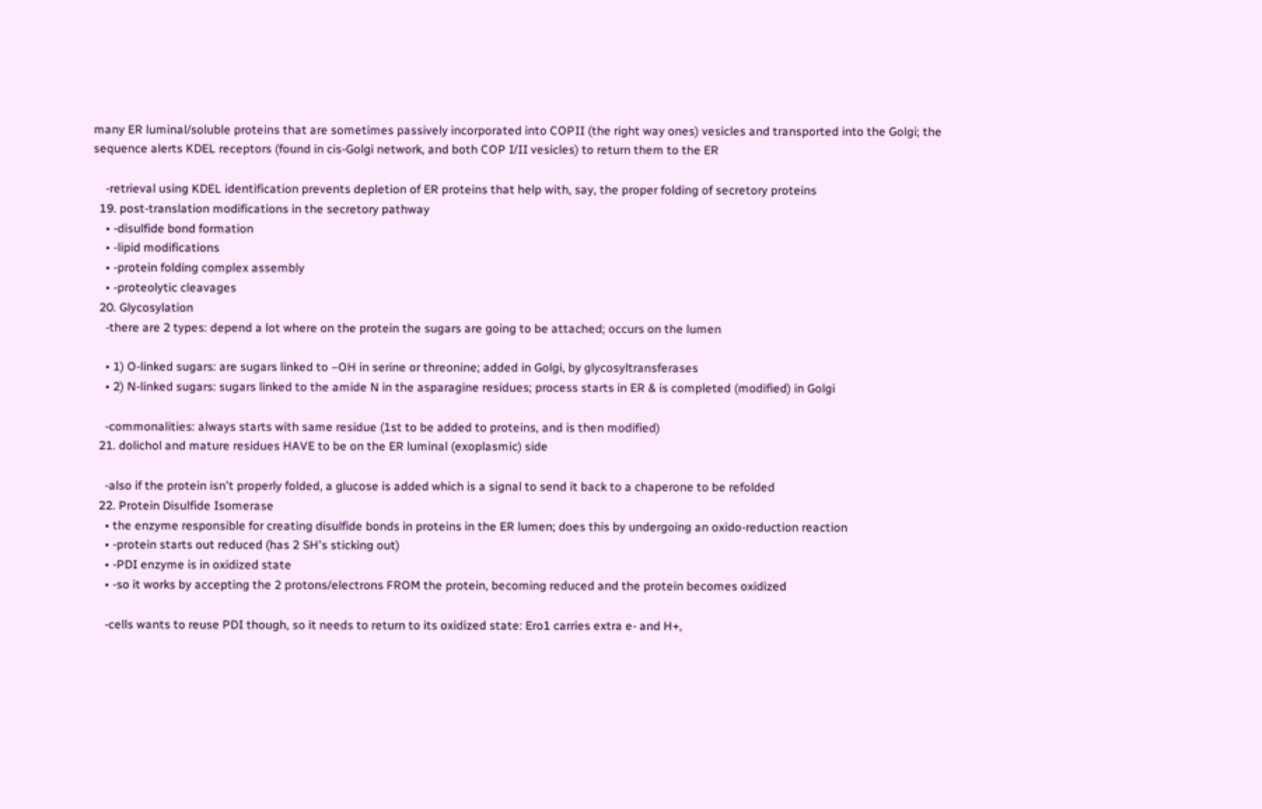many ER luminal/soluble proteins that are sometimes passively incorporated into COPII (the right way ones) vesicles and transported into the Golgi; the sequence alerts KDEL receptors (found in cis-Golgi network, and both COP I/II vesicles) to return them to the ER

    -retrieval using KDEL identification prevents depletion of ER proteins that help with, say, the proper folding of secretory proteins
  19. post-translation modifications in the secretory pathway
    • -disulfide bond formation
    • -lipid modifications
    • -protein folding complex assembly
    • -proteolytic cleavages
  20. Glycosylation
    -there are 2 types: depend a lot where on the protein the sugars are going to be attached; occurs on the lumen

    • 1) O-linked sugars: are sugars linked to –OH in serine or threonine; added in Golgi, by glycosyltransferases
    • 2) N-linked sugars: sugars linked to the amide N in the asparagine residues; process starts in ER & is completed (modified) in Golgi

    -commonalities: always starts with same residue (1st to be added to proteins, and is then modified)
  21. dolichol and mature residues HAVE to be on the ER luminal (exoplasmic) side

    -also if the protein isn't properly folded, a glucose is added which is a signal to send it back to a chaperone to be refolded
  22. Protein Disulfide Isomerase
    • the enzyme responsible for creating disulfide bonds in proteins in the ER lumen; does this by undergoing an oxido-reduction reaction
    • -protein starts out reduced (has 2 SH's sticking out)
    • -PDI enzyme is in oxidized state
    • -so it works by accepting the 2 protons/electrons FROM the protein, becoming reduced and the protein becomes oxidized

    -cells wants to reuse PDI though, so it needs to return to its oxidized state: Ero1 carries extra e- and H+,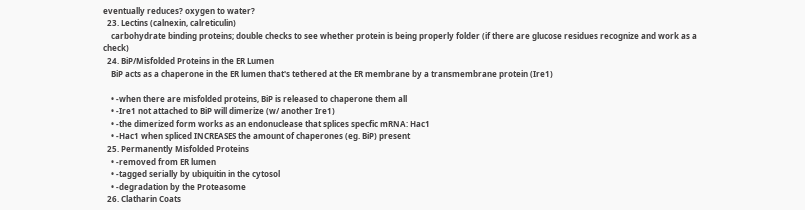eventually reduces? oxygen to water?
  23. Lectins (calnexin, calreticulin)
    carbohydrate binding proteins; double checks to see whether protein is being properly folder (if there are glucose residues recognize and work as a check)
  24. BiP/Misfolded Proteins in the ER Lumen
    BiP acts as a chaperone in the ER lumen that's tethered at the ER membrane by a transmembrane protein (Ire1)

    • -when there are misfolded proteins, BiP is released to chaperone them all
    • -Ire1 not attached to BiP will dimerize (w/ another Ire1)
    • -the dimerized form works as an endonuclease that splices specfic mRNA: Hac1
    • -Hac1 when spliced INCREASES the amount of chaperones (eg. BiP) present
  25. Permanently Misfolded Proteins
    • -removed from ER lumen
    • -tagged serially by ubiquitin in the cytosol
    • -degradation by the Proteasome
  26. Clatharin Coats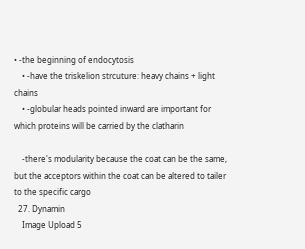• -the beginning of endocytosis
    • -have the triskelion strcuture: heavy chains + light chains
    • -globular heads pointed inward are important for which proteins will be carried by the clatharin

    -there's modularity because the coat can be the same, but the acceptors within the coat can be altered to tailer to the specific cargo
  27. Dynamin
    Image Upload 5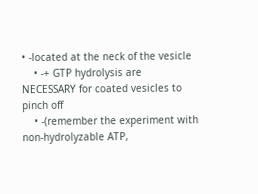• -located at the neck of the vesicle
    • -+ GTP hydrolysis are NECESSARY for coated vesicles to pinch off
    • -(remember the experiment with non-hydrolyzable ATP,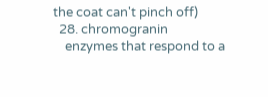the coat can't pinch off)
  28. chromogranin
    enzymes that respond to a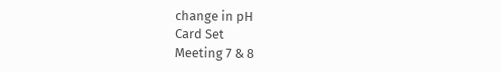change in pH
Card Set
Meeting 7 & 8